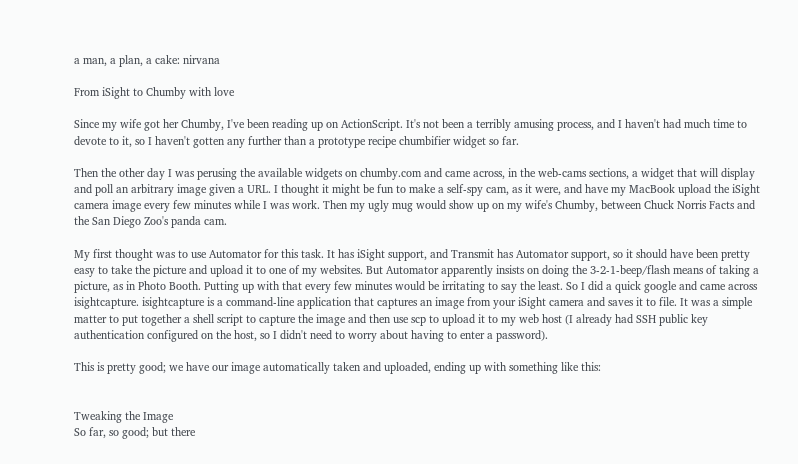a man, a plan, a cake: nirvana

From iSight to Chumby with love

Since my wife got her Chumby, I've been reading up on ActionScript. It's not been a terribly amusing process, and I haven't had much time to devote to it, so I haven't gotten any further than a prototype recipe chumbifier widget so far.

Then the other day I was perusing the available widgets on chumby.com and came across, in the web-cams sections, a widget that will display and poll an arbitrary image given a URL. I thought it might be fun to make a self-spy cam, as it were, and have my MacBook upload the iSight camera image every few minutes while I was work. Then my ugly mug would show up on my wife's Chumby, between Chuck Norris Facts and the San Diego Zoo's panda cam.

My first thought was to use Automator for this task. It has iSight support, and Transmit has Automator support, so it should have been pretty easy to take the picture and upload it to one of my websites. But Automator apparently insists on doing the 3-2-1-beep/flash means of taking a picture, as in Photo Booth. Putting up with that every few minutes would be irritating to say the least. So I did a quick google and came across isightcapture. isightcapture is a command-line application that captures an image from your iSight camera and saves it to file. It was a simple matter to put together a shell script to capture the image and then use scp to upload it to my web host (I already had SSH public key authentication configured on the host, so I didn't need to worry about having to enter a password).

This is pretty good; we have our image automatically taken and uploaded, ending up with something like this:


Tweaking the Image
So far, so good; but there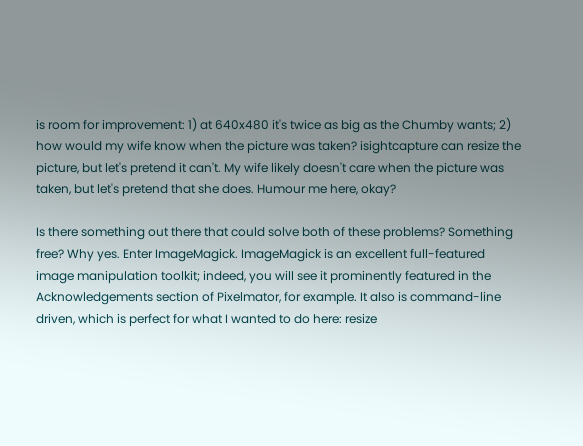is room for improvement: 1) at 640x480 it's twice as big as the Chumby wants; 2) how would my wife know when the picture was taken? isightcapture can resize the picture, but let's pretend it can't. My wife likely doesn't care when the picture was taken, but let's pretend that she does. Humour me here, okay?

Is there something out there that could solve both of these problems? Something free? Why yes. Enter ImageMagick. ImageMagick is an excellent full-featured image manipulation toolkit; indeed, you will see it prominently featured in the Acknowledgements section of Pixelmator, for example. It also is command-line driven, which is perfect for what I wanted to do here: resize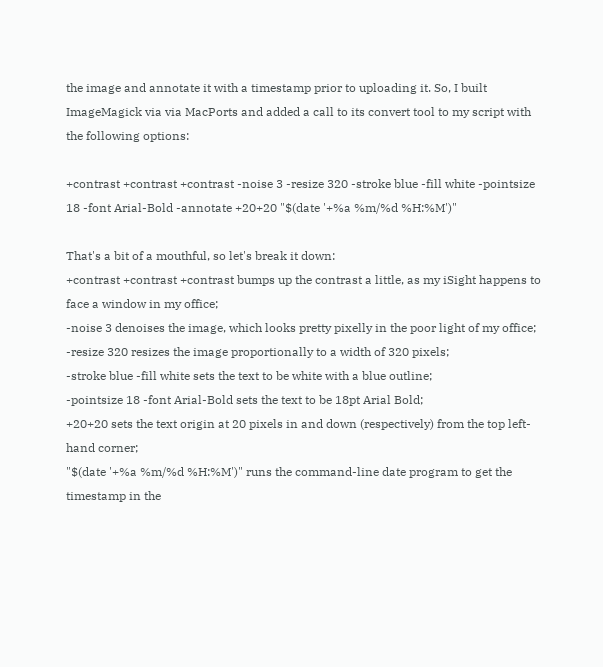the image and annotate it with a timestamp prior to uploading it. So, I built ImageMagick via via MacPorts and added a call to its convert tool to my script with the following options:

+contrast +contrast +contrast -noise 3 -resize 320 -stroke blue -fill white -pointsize 18 -font Arial-Bold -annotate +20+20 "$(date '+%a %m/%d %H:%M')"

That's a bit of a mouthful, so let's break it down:
+contrast +contrast +contrast bumps up the contrast a little, as my iSight happens to face a window in my office;
-noise 3 denoises the image, which looks pretty pixelly in the poor light of my office;
-resize 320 resizes the image proportionally to a width of 320 pixels;
-stroke blue -fill white sets the text to be white with a blue outline;
-pointsize 18 -font Arial-Bold sets the text to be 18pt Arial Bold;
+20+20 sets the text origin at 20 pixels in and down (respectively) from the top left-hand corner;
"$(date '+%a %m/%d %H:%M')" runs the command-line date program to get the timestamp in the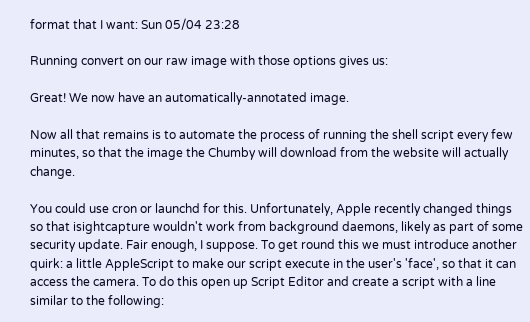format that I want: Sun 05/04 23:28

Running convert on our raw image with those options gives us:

Great! We now have an automatically-annotated image.

Now all that remains is to automate the process of running the shell script every few minutes, so that the image the Chumby will download from the website will actually change.

You could use cron or launchd for this. Unfortunately, Apple recently changed things so that isightcapture wouldn't work from background daemons, likely as part of some security update. Fair enough, I suppose. To get round this we must introduce another quirk: a little AppleScript to make our script execute in the user's 'face', so that it can access the camera. To do this open up Script Editor and create a script with a line similar to the following: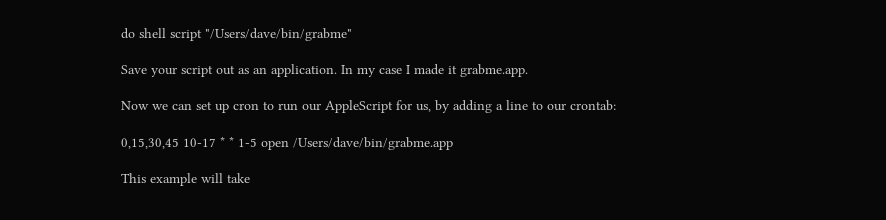do shell script "/Users/dave/bin/grabme"

Save your script out as an application. In my case I made it grabme.app.

Now we can set up cron to run our AppleScript for us, by adding a line to our crontab:

0,15,30,45 10-17 * * 1-5 open /Users/dave/bin/grabme.app

This example will take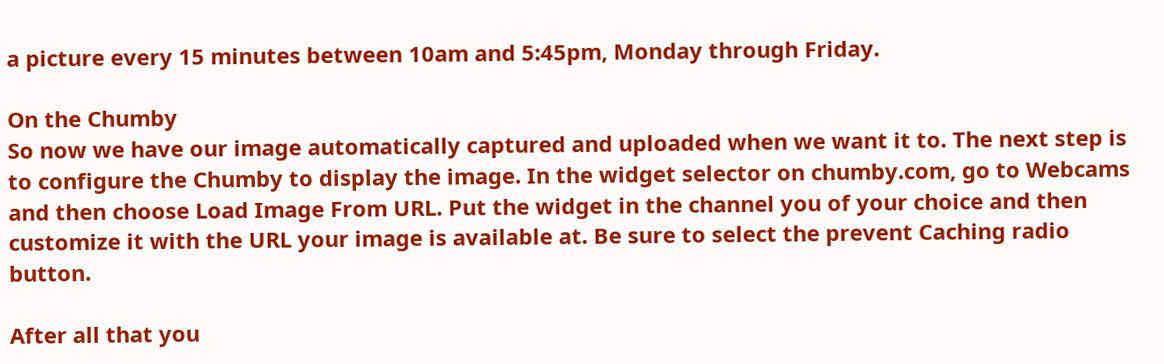a picture every 15 minutes between 10am and 5:45pm, Monday through Friday.

On the Chumby
So now we have our image automatically captured and uploaded when we want it to. The next step is to configure the Chumby to display the image. In the widget selector on chumby.com, go to Webcams and then choose Load Image From URL. Put the widget in the channel you of your choice and then customize it with the URL your image is available at. Be sure to select the prevent Caching radio button.

After all that you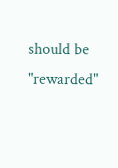should be "rewarded"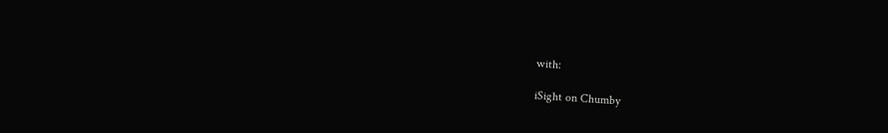with:

iSight on Chumby